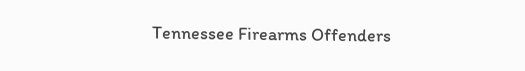Tennessee Firearms Offenders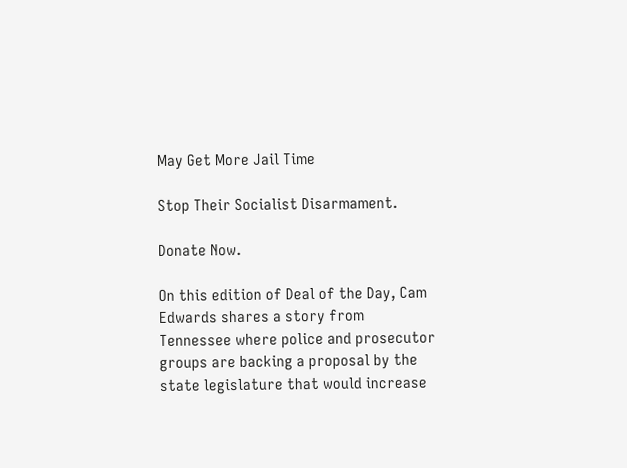May Get More Jail Time

Stop Their Socialist Disarmament.

Donate Now.

On this edition of Deal of the Day, Cam Edwards shares a story from Tennessee where police and prosecutor groups are backing a proposal by the state legislature that would increase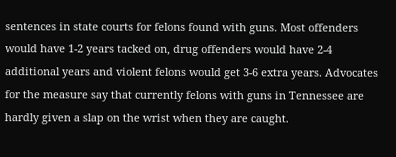sentences in state courts for felons found with guns. Most offenders would have 1-2 years tacked on, drug offenders would have 2-4 additional years and violent felons would get 3-6 extra years. Advocates for the measure say that currently felons with guns in Tennessee are hardly given a slap on the wrist when they are caught.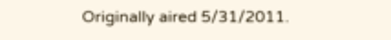Originally aired 5/31/2011.